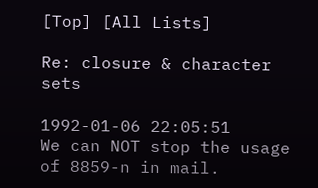[Top] [All Lists]

Re: closure & character sets

1992-01-06 22:05:51
We can NOT stop the usage of 8859-n in mail.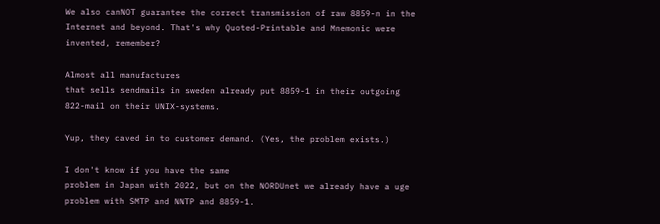We also canNOT guarantee the correct transmission of raw 8859-n in the
Internet and beyond. That's why Quoted-Printable and Mnemonic were
invented, remember?

Almost all manufactures
that sells sendmails in sweden already put 8859-1 in their outgoing
822-mail on their UNIX-systems.

Yup, they caved in to customer demand. (Yes, the problem exists.)

I don't know if you have the same
problem in Japan with 2022, but on the NORDUnet we already have a uge
problem with SMTP and NNTP and 8859-1.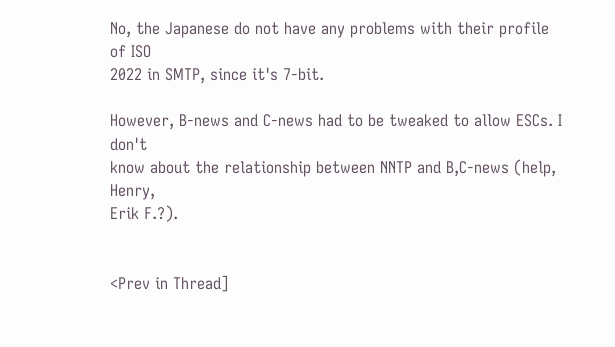No, the Japanese do not have any problems with their profile of ISO
2022 in SMTP, since it's 7-bit.

However, B-news and C-news had to be tweaked to allow ESCs. I don't
know about the relationship between NNTP and B,C-news (help, Henry,
Erik F.?).


<Prev in Thread]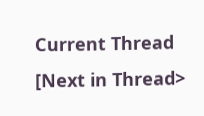Current Thread [Next in Thread>